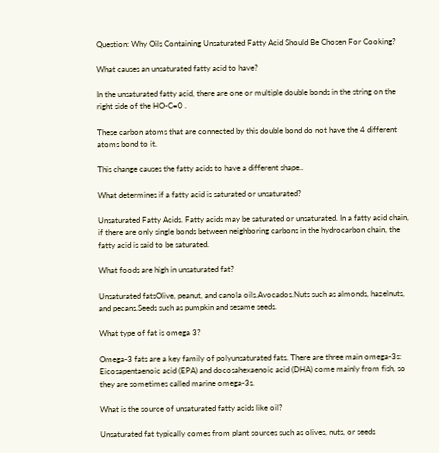Question: Why Oils Containing Unsaturated Fatty Acid Should Be Chosen For Cooking?

What causes an unsaturated fatty acid to have?

In the unsaturated fatty acid, there are one or multiple double bonds in the string on the right side of the HO-C=0 .

These carbon atoms that are connected by this double bond do not have the 4 different atoms bond to it.

This change causes the fatty acids to have a different shape..

What determines if a fatty acid is saturated or unsaturated?

Unsaturated Fatty Acids. Fatty acids may be saturated or unsaturated. In a fatty acid chain, if there are only single bonds between neighboring carbons in the hydrocarbon chain, the fatty acid is said to be saturated.

What foods are high in unsaturated fat?

Unsaturated fatsOlive, peanut, and canola oils.Avocados.Nuts such as almonds, hazelnuts, and pecans.Seeds such as pumpkin and sesame seeds.

What type of fat is omega 3?

Omega-3 fats are a key family of polyunsaturated fats. There are three main omega-3s: Eicosapentaenoic acid (EPA) and docosahexaenoic acid (DHA) come mainly from fish, so they are sometimes called marine omega-3s.

What is the source of unsaturated fatty acids like oil?

Unsaturated fat typically comes from plant sources such as olives, nuts, or seeds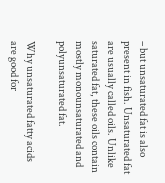– but unsaturated fat is also present in fish. Unsaturated fat are usually called oils. Unlike saturated fat, these oils contain mostly monounsaturated and polyunsaturated fat.

Why unsaturated fatty acids are good for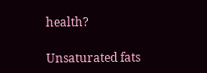health?

Unsaturated fats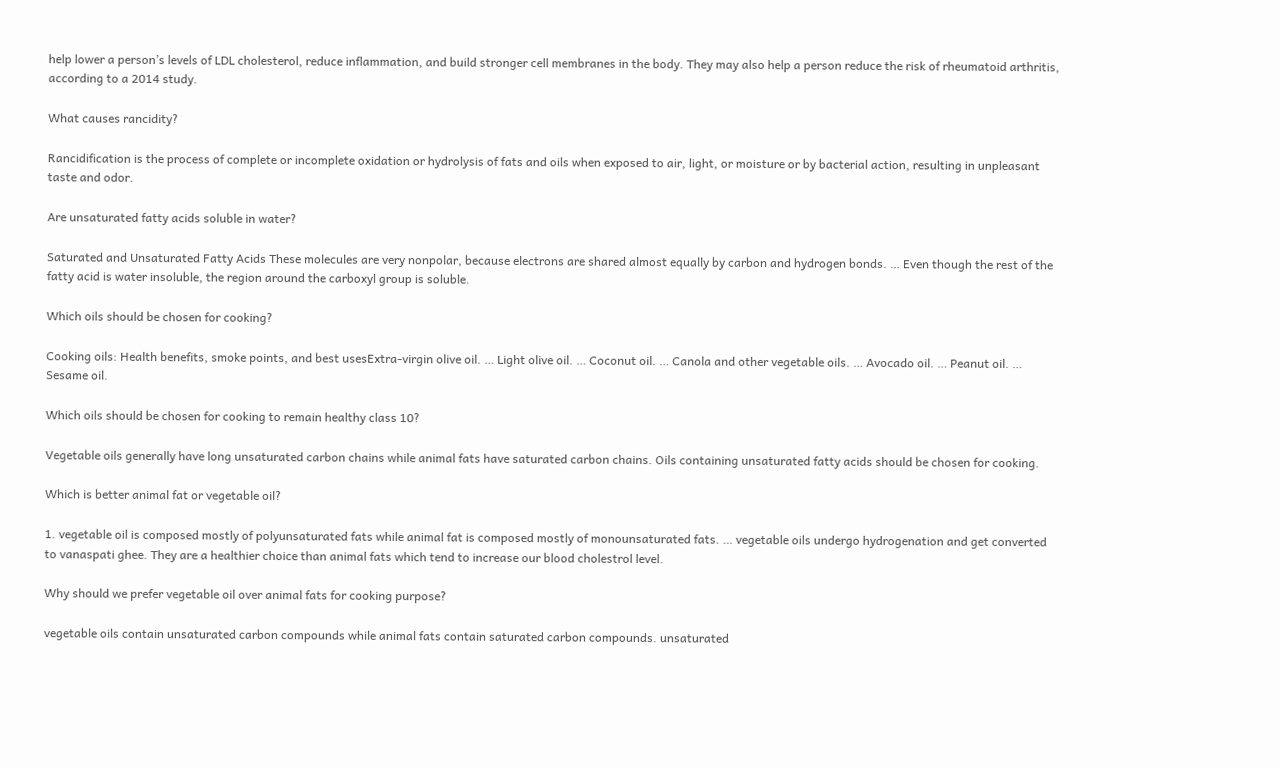help lower a person’s levels of LDL cholesterol, reduce inflammation, and build stronger cell membranes in the body. They may also help a person reduce the risk of rheumatoid arthritis, according to a 2014 study.

What causes rancidity?

Rancidification is the process of complete or incomplete oxidation or hydrolysis of fats and oils when exposed to air, light, or moisture or by bacterial action, resulting in unpleasant taste and odor.

Are unsaturated fatty acids soluble in water?

Saturated and Unsaturated Fatty Acids These molecules are very nonpolar, because electrons are shared almost equally by carbon and hydrogen bonds. … Even though the rest of the fatty acid is water insoluble, the region around the carboxyl group is soluble.

Which oils should be chosen for cooking?

Cooking oils: Health benefits, smoke points, and best usesExtra-virgin olive oil. … Light olive oil. … Coconut oil. … Canola and other vegetable oils. … Avocado oil. … Peanut oil. … Sesame oil.

Which oils should be chosen for cooking to remain healthy class 10?

Vegetable oils generally have long unsaturated carbon chains while animal fats have saturated carbon chains. Oils containing unsaturated fatty acids should be chosen for cooking.

Which is better animal fat or vegetable oil?

1. vegetable oil is composed mostly of polyunsaturated fats while animal fat is composed mostly of monounsaturated fats. … vegetable oils undergo hydrogenation and get converted to vanaspati ghee. They are a healthier choice than animal fats which tend to increase our blood cholestrol level.

Why should we prefer vegetable oil over animal fats for cooking purpose?

vegetable oils contain unsaturated carbon compounds while animal fats contain saturated carbon compounds. unsaturated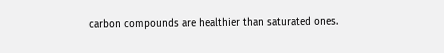carbon compounds are healthier than saturated ones.